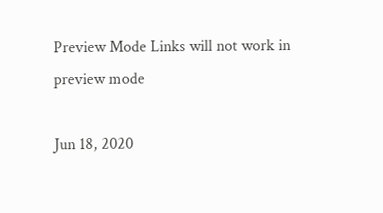Preview Mode Links will not work in preview mode

Jun 18, 2020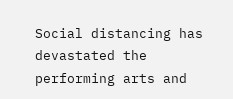Social distancing has devastated the performing arts and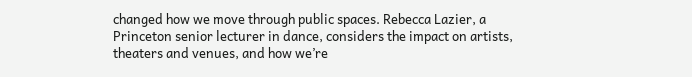changed how we move through public spaces. Rebecca Lazier, a Princeton senior lecturer in dance, considers the impact on artists, theaters and venues, and how we’re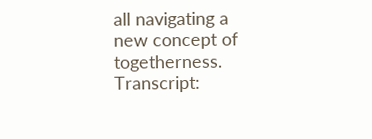all navigating a new concept of togetherness. Transcript: